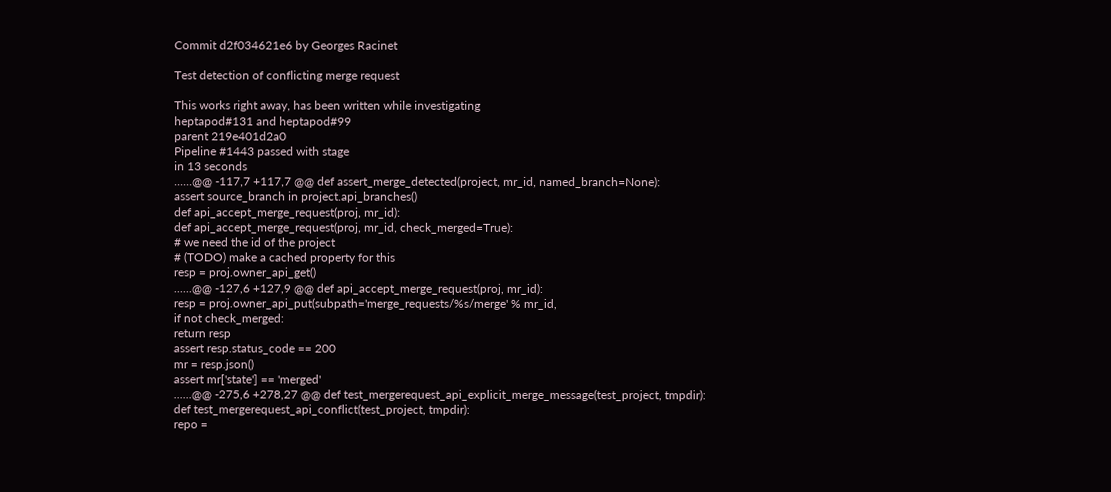Commit d2f034621e6 by Georges Racinet

Test detection of conflicting merge request

This works right away, has been written while investigating
heptapod#131 and heptapod#99
parent 219e401d2a0
Pipeline #1443 passed with stage
in 13 seconds
......@@ -117,7 +117,7 @@ def assert_merge_detected(project, mr_id, named_branch=None):
assert source_branch in project.api_branches()
def api_accept_merge_request(proj, mr_id):
def api_accept_merge_request(proj, mr_id, check_merged=True):
# we need the id of the project
# (TODO) make a cached property for this
resp = proj.owner_api_get()
......@@ -127,6 +127,9 @@ def api_accept_merge_request(proj, mr_id):
resp = proj.owner_api_put(subpath='merge_requests/%s/merge' % mr_id,
if not check_merged:
return resp
assert resp.status_code == 200
mr = resp.json()
assert mr['state'] == 'merged'
......@@ -275,6 +278,27 @@ def test_mergerequest_api_explicit_merge_message(test_project, tmpdir):
def test_mergerequest_api_conflict(test_project, tmpdir):
repo =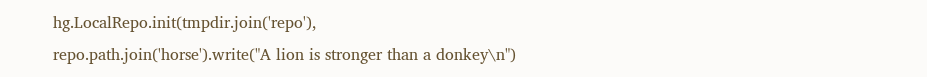hg.LocalRepo.init(tmpdir.join('repo'),
repo.path.join('horse').write("A lion is stronger than a donkey\n")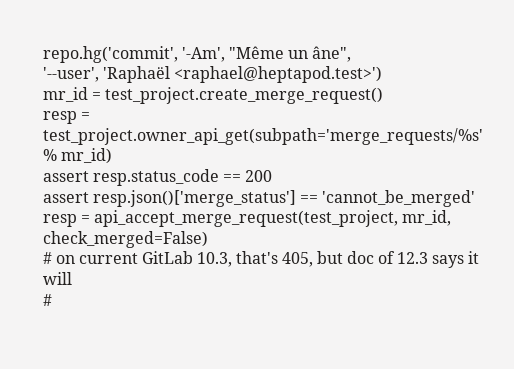repo.hg('commit', '-Am', "Même un âne",
'--user', 'Raphaël <raphael@heptapod.test>')
mr_id = test_project.create_merge_request()
resp = test_project.owner_api_get(subpath='merge_requests/%s' % mr_id)
assert resp.status_code == 200
assert resp.json()['merge_status'] == 'cannot_be_merged'
resp = api_accept_merge_request(test_project, mr_id, check_merged=False)
# on current GitLab 10.3, that's 405, but doc of 12.3 says it will
#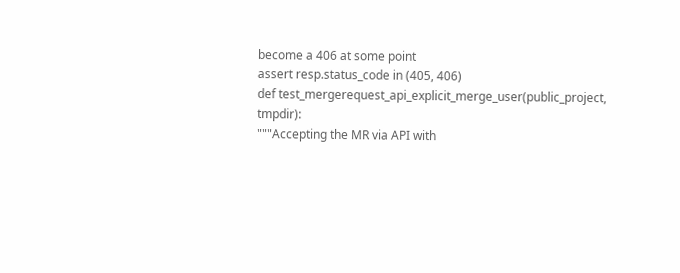become a 406 at some point
assert resp.status_code in (405, 406)
def test_mergerequest_api_explicit_merge_user(public_project, tmpdir):
"""Accepting the MR via API with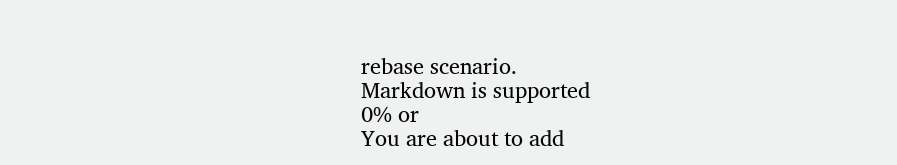rebase scenario.
Markdown is supported
0% or
You are about to add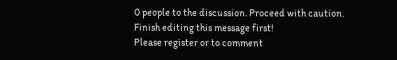0 people to the discussion. Proceed with caution.
Finish editing this message first!
Please register or to comment